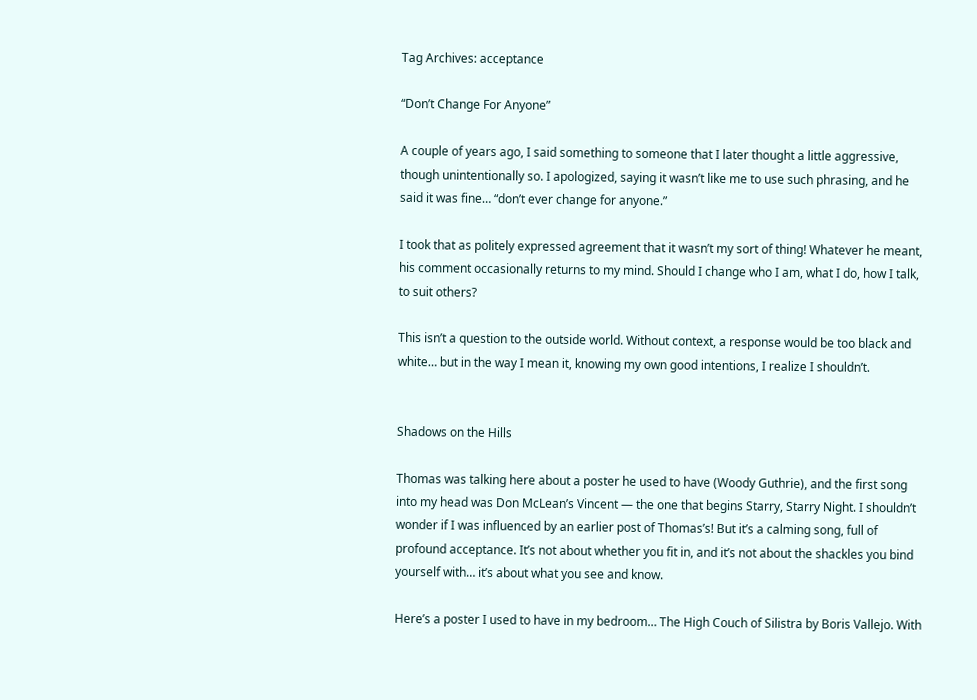Tag Archives: acceptance

“Don’t Change For Anyone”

A couple of years ago, I said something to someone that I later thought a little aggressive, though unintentionally so. I apologized, saying it wasn’t like me to use such phrasing, and he said it was fine… “don’t ever change for anyone.”

I took that as politely expressed agreement that it wasn’t my sort of thing! Whatever he meant, his comment occasionally returns to my mind. Should I change who I am, what I do, how I talk, to suit others?

This isn’t a question to the outside world. Without context, a response would be too black and white… but in the way I mean it, knowing my own good intentions, I realize I shouldn’t.


Shadows on the Hills

Thomas was talking here about a poster he used to have (Woody Guthrie), and the first song into my head was Don McLean’s Vincent — the one that begins Starry, Starry Night. I shouldn’t wonder if I was influenced by an earlier post of Thomas’s! But it’s a calming song, full of profound acceptance. It’s not about whether you fit in, and it’s not about the shackles you bind yourself with… it’s about what you see and know.

Here’s a poster I used to have in my bedroom… The High Couch of Silistra by Boris Vallejo. With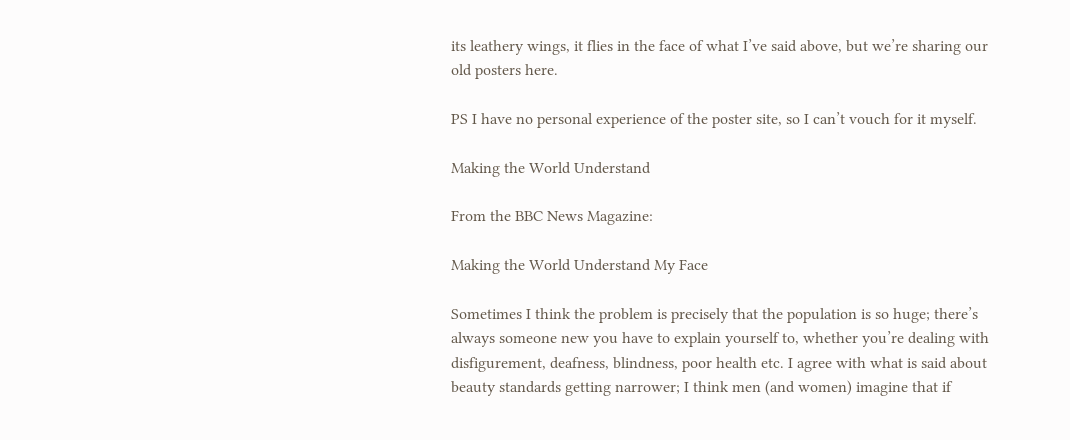its leathery wings, it flies in the face of what I’ve said above, but we’re sharing our old posters here.

PS I have no personal experience of the poster site, so I can’t vouch for it myself.

Making the World Understand

From the BBC News Magazine:

Making the World Understand My Face

Sometimes I think the problem is precisely that the population is so huge; there’s always someone new you have to explain yourself to, whether you’re dealing with disfigurement, deafness, blindness, poor health etc. I agree with what is said about beauty standards getting narrower; I think men (and women) imagine that if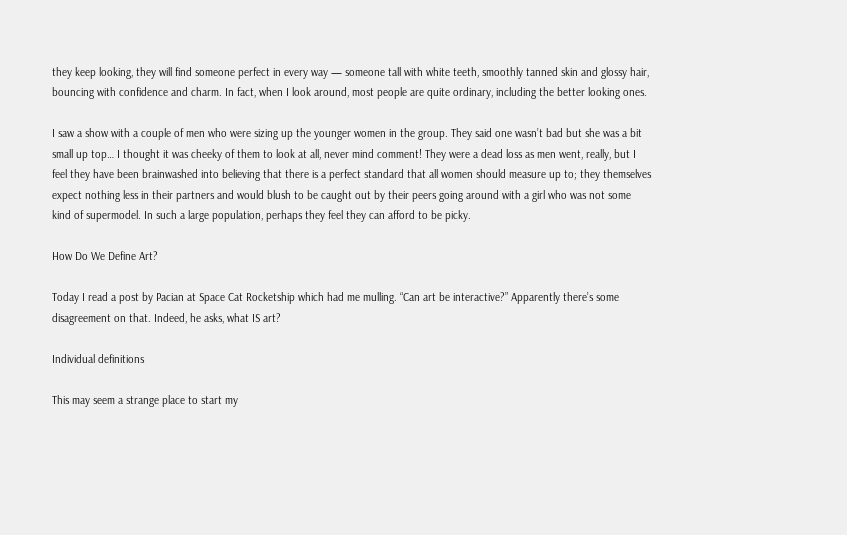they keep looking, they will find someone perfect in every way — someone tall with white teeth, smoothly tanned skin and glossy hair, bouncing with confidence and charm. In fact, when I look around, most people are quite ordinary, including the better looking ones.

I saw a show with a couple of men who were sizing up the younger women in the group. They said one wasn’t bad but she was a bit small up top… I thought it was cheeky of them to look at all, never mind comment! They were a dead loss as men went, really, but I feel they have been brainwashed into believing that there is a perfect standard that all women should measure up to; they themselves expect nothing less in their partners and would blush to be caught out by their peers going around with a girl who was not some kind of supermodel. In such a large population, perhaps they feel they can afford to be picky.

How Do We Define Art?

Today I read a post by Pacian at Space Cat Rocketship which had me mulling. “Can art be interactive?” Apparently there’s some disagreement on that. Indeed, he asks, what IS art?

Individual definitions

This may seem a strange place to start my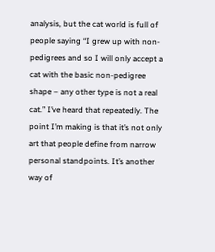analysis, but the cat world is full of people saying “I grew up with non-pedigrees and so I will only accept a cat with the basic non-pedigree shape – any other type is not a real cat.” I’ve heard that repeatedly. The point I’m making is that it’s not only art that people define from narrow personal standpoints. It’s another way of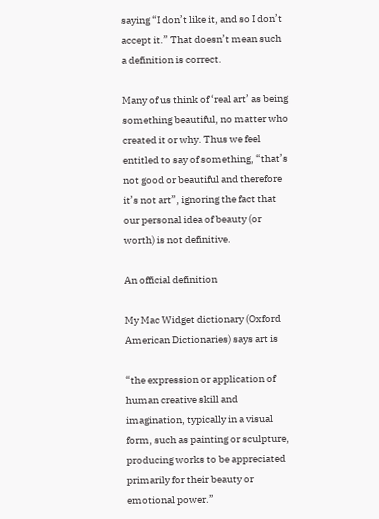saying “I don’t like it, and so I don’t accept it.” That doesn’t mean such a definition is correct.

Many of us think of ‘real art’ as being something beautiful, no matter who created it or why. Thus we feel entitled to say of something, “that’s not good or beautiful and therefore it’s not art”, ignoring the fact that our personal idea of beauty (or worth) is not definitive.

An official definition

My Mac Widget dictionary (Oxford American Dictionaries) says art is

“the expression or application of human creative skill and imagination, typically in a visual form, such as painting or sculpture, producing works to be appreciated primarily for their beauty or emotional power.”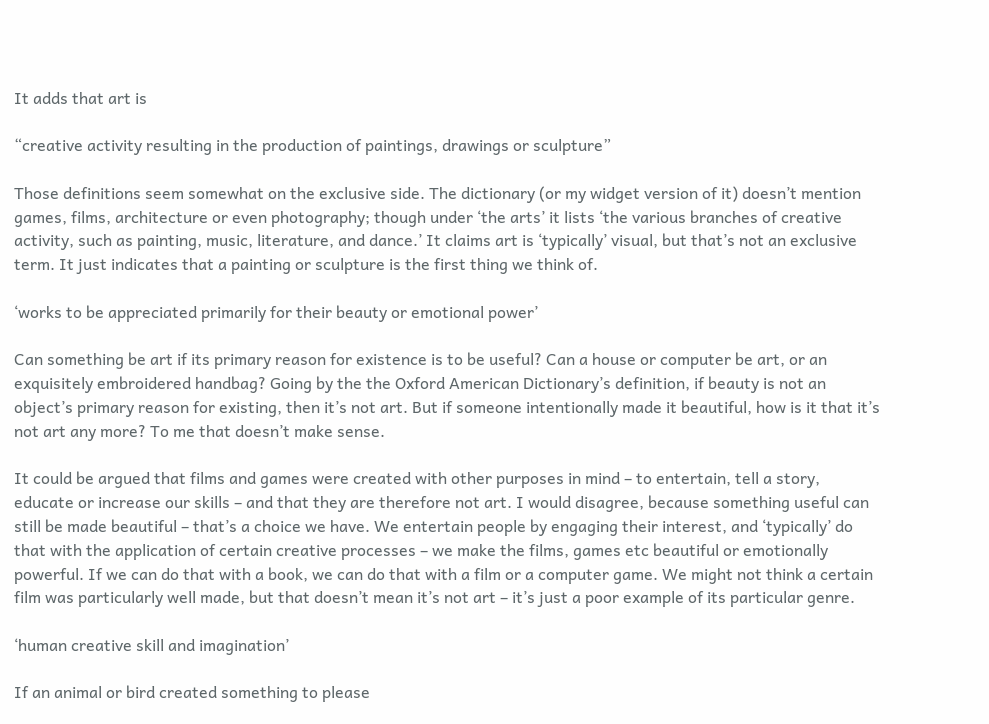It adds that art is

“creative activity resulting in the production of paintings, drawings or sculpture”

Those definitions seem somewhat on the exclusive side. The dictionary (or my widget version of it) doesn’t mention games, films, architecture or even photography; though under ‘the arts’ it lists ‘the various branches of creative activity, such as painting, music, literature, and dance.’ It claims art is ‘typically’ visual, but that’s not an exclusive term. It just indicates that a painting or sculpture is the first thing we think of.

‘works to be appreciated primarily for their beauty or emotional power’

Can something be art if its primary reason for existence is to be useful? Can a house or computer be art, or an exquisitely embroidered handbag? Going by the the Oxford American Dictionary’s definition, if beauty is not an object’s primary reason for existing, then it’s not art. But if someone intentionally made it beautiful, how is it that it’s not art any more? To me that doesn’t make sense.

It could be argued that films and games were created with other purposes in mind – to entertain, tell a story, educate or increase our skills – and that they are therefore not art. I would disagree, because something useful can still be made beautiful – that’s a choice we have. We entertain people by engaging their interest, and ‘typically’ do that with the application of certain creative processes – we make the films, games etc beautiful or emotionally powerful. If we can do that with a book, we can do that with a film or a computer game. We might not think a certain film was particularly well made, but that doesn’t mean it’s not art – it’s just a poor example of its particular genre.

‘human creative skill and imagination’

If an animal or bird created something to please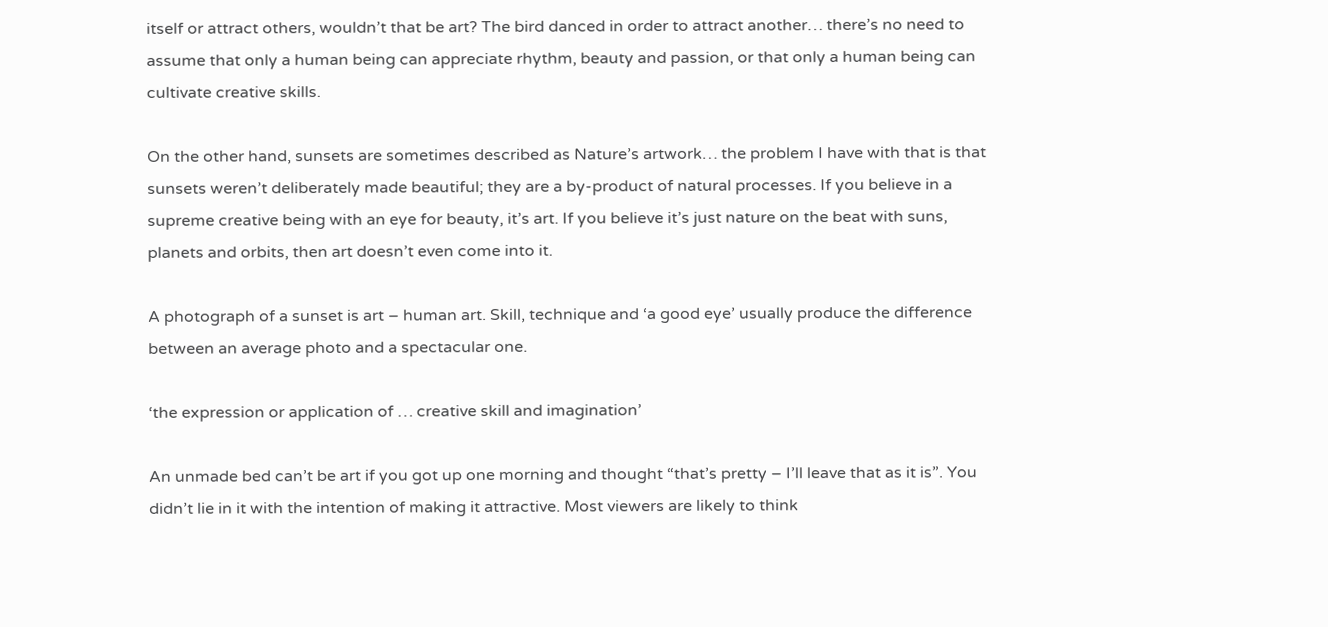itself or attract others, wouldn’t that be art? The bird danced in order to attract another… there’s no need to assume that only a human being can appreciate rhythm, beauty and passion, or that only a human being can cultivate creative skills.

On the other hand, sunsets are sometimes described as Nature’s artwork… the problem I have with that is that sunsets weren’t deliberately made beautiful; they are a by-product of natural processes. If you believe in a supreme creative being with an eye for beauty, it’s art. If you believe it’s just nature on the beat with suns, planets and orbits, then art doesn’t even come into it.

A photograph of a sunset is art – human art. Skill, technique and ‘a good eye’ usually produce the difference between an average photo and a spectacular one.

‘the expression or application of … creative skill and imagination’

An unmade bed can’t be art if you got up one morning and thought “that’s pretty – I’ll leave that as it is”. You didn’t lie in it with the intention of making it attractive. Most viewers are likely to think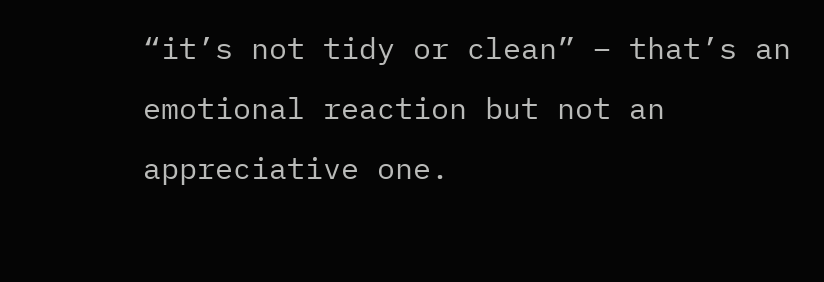“it’s not tidy or clean” – that’s an emotional reaction but not an appreciative one.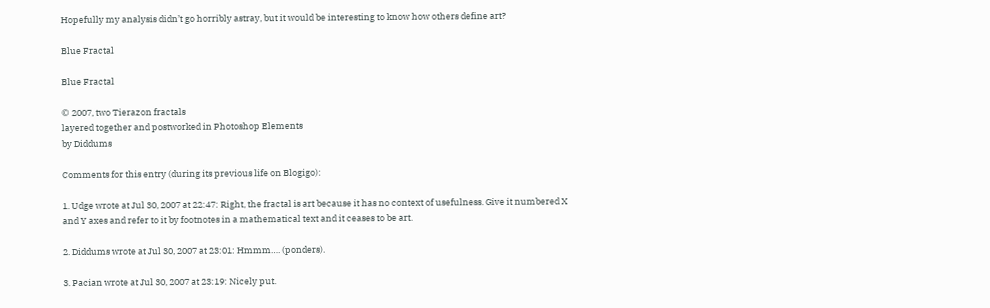Hopefully my analysis didn’t go horribly astray, but it would be interesting to know how others define art?

Blue Fractal

Blue Fractal

© 2007, two Tierazon fractals
layered together and postworked in Photoshop Elements
by Diddums

Comments for this entry (during its previous life on Blogigo):

1. Udge wrote at Jul 30, 2007 at 22:47: Right, the fractal is art because it has no context of usefulness. Give it numbered X and Y axes and refer to it by footnotes in a mathematical text and it ceases to be art.

2. Diddums wrote at Jul 30, 2007 at 23:01: Hmmm…. (ponders).

3. Pacian wrote at Jul 30, 2007 at 23:19: Nicely put.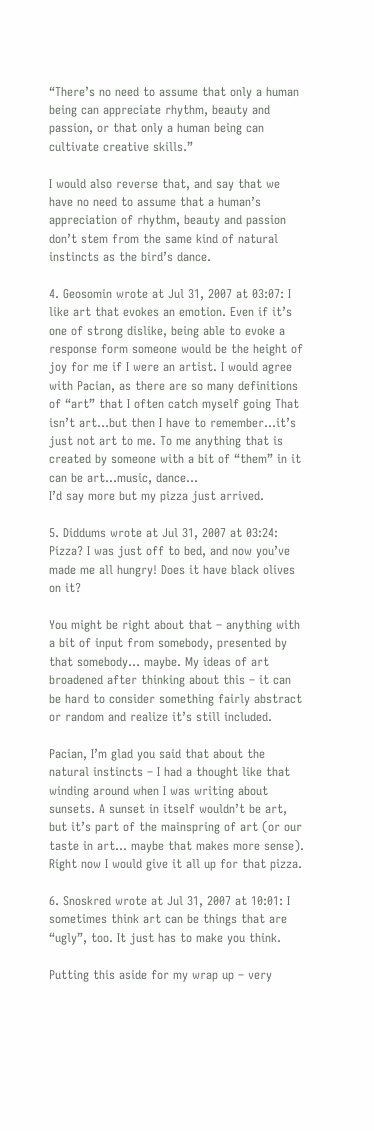“There’s no need to assume that only a human being can appreciate rhythm, beauty and passion, or that only a human being can cultivate creative skills.”

I would also reverse that, and say that we have no need to assume that a human’s appreciation of rhythm, beauty and passion don’t stem from the same kind of natural instincts as the bird’s dance.

4. Geosomin wrote at Jul 31, 2007 at 03:07: I like art that evokes an emotion. Even if it’s one of strong dislike, being able to evoke a response form someone would be the height of joy for me if I were an artist. I would agree with Pacian, as there are so many definitions of “art” that I often catch myself going That isn’t art…but then I have to remember…it’s just not art to me. To me anything that is created by someone with a bit of “them” in it can be art…music, dance…
I’d say more but my pizza just arrived.

5. Diddums wrote at Jul 31, 2007 at 03:24: Pizza? I was just off to bed, and now you’ve made me all hungry! Does it have black olives on it?

You might be right about that – anything with a bit of input from somebody, presented by that somebody… maybe. My ideas of art broadened after thinking about this – it can be hard to consider something fairly abstract or random and realize it’s still included.

Pacian, I’m glad you said that about the natural instincts – I had a thought like that winding around when I was writing about sunsets. A sunset in itself wouldn’t be art, but it’s part of the mainspring of art (or our taste in art… maybe that makes more sense). Right now I would give it all up for that pizza.

6. Snoskred wrote at Jul 31, 2007 at 10:01: I sometimes think art can be things that are “ugly”, too. It just has to make you think.

Putting this aside for my wrap up – very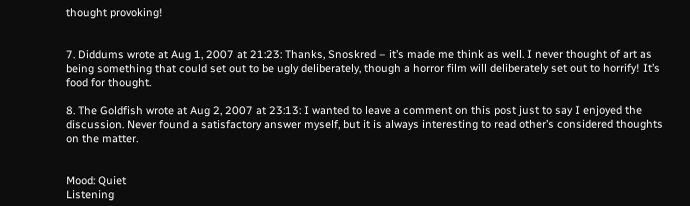thought provoking!


7. Diddums wrote at Aug 1, 2007 at 21:23: Thanks, Snoskred – it’s made me think as well. I never thought of art as being something that could set out to be ugly deliberately, though a horror film will deliberately set out to horrify! It’s food for thought.

8. The Goldfish wrote at Aug 2, 2007 at 23:13: I wanted to leave a comment on this post just to say I enjoyed the discussion. Never found a satisfactory answer myself, but it is always interesting to read other’s considered thoughts on the matter.


Mood: Quiet
Listening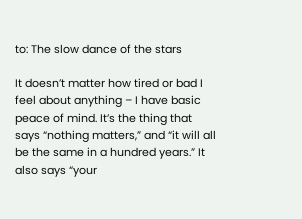to: The slow dance of the stars

It doesn’t matter how tired or bad I feel about anything – I have basic peace of mind. It’s the thing that says “nothing matters,” and “it will all be the same in a hundred years.” It also says “your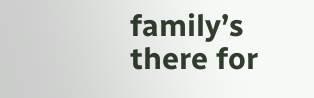family’s there for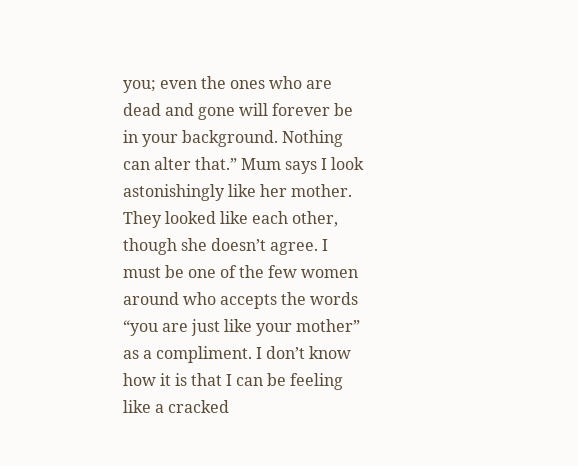you; even the ones who are dead and gone will forever be in your background. Nothing can alter that.” Mum says I look astonishingly like her mother. They looked like each other, though she doesn’t agree. I must be one of the few women around who accepts the words “you are just like your mother” as a compliment. I don’t know how it is that I can be feeling like a cracked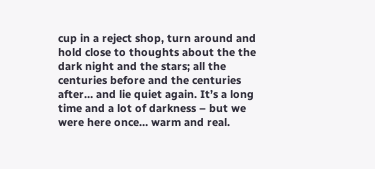cup in a reject shop, turn around and hold close to thoughts about the the dark night and the stars; all the centuries before and the centuries after… and lie quiet again. It’s a long time and a lot of darkness – but we were here once… warm and real.